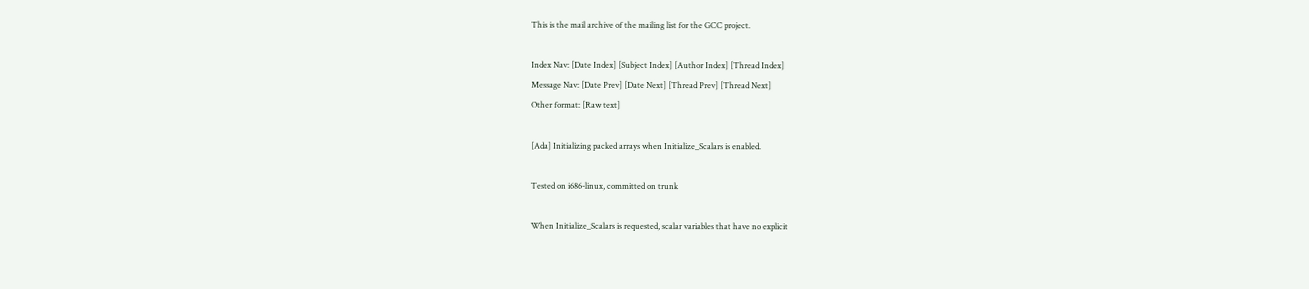This is the mail archive of the mailing list for the GCC project.

Index Nav: [Date Index] [Subject Index] [Author Index] [Thread Index]
Message Nav: [Date Prev] [Date Next] [Thread Prev] [Thread Next]
Other format: [Raw text]

[Ada] Initializing packed arrays when Initialize_Scalars is enabled.

Tested on i686-linux, committed on trunk

When Initialize_Scalars is requested, scalar variables that have no explicit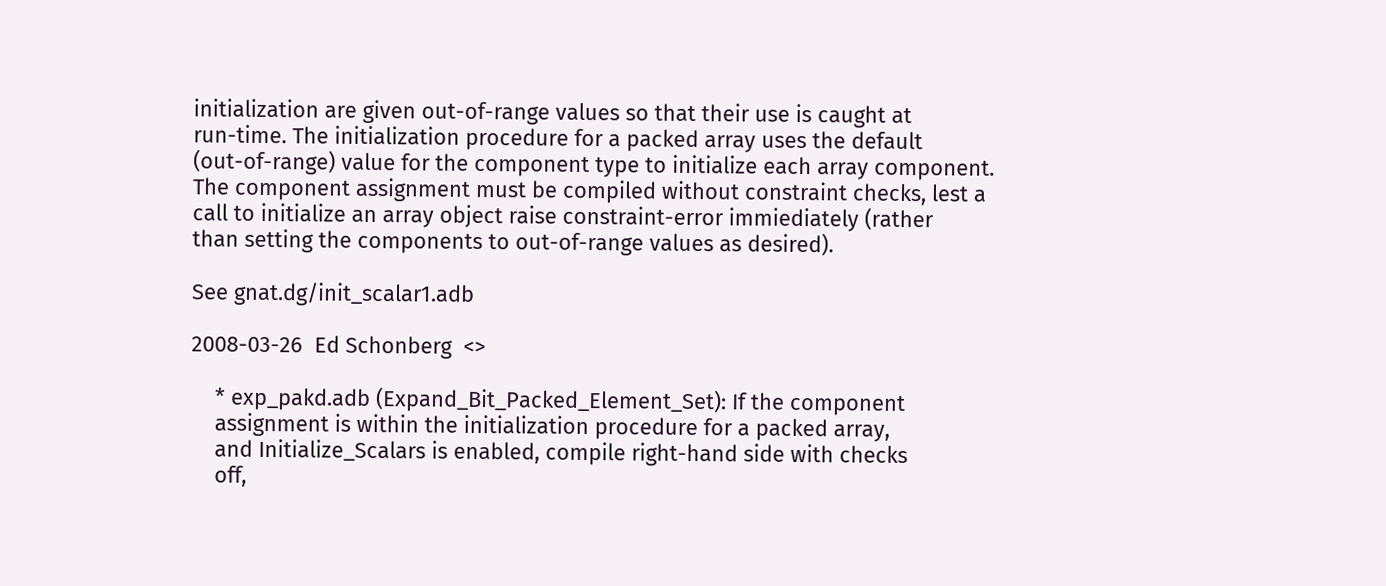initialization are given out-of-range values so that their use is caught at
run-time. The initialization procedure for a packed array uses the default
(out-of-range) value for the component type to initialize each array component.
The component assignment must be compiled without constraint checks, lest a
call to initialize an array object raise constraint-error immiediately (rather
than setting the components to out-of-range values as desired).

See gnat.dg/init_scalar1.adb

2008-03-26  Ed Schonberg  <>

    * exp_pakd.adb (Expand_Bit_Packed_Element_Set): If the component
    assignment is within the initialization procedure for a packed array,
    and Initialize_Scalars is enabled, compile right-hand side with checks
    off,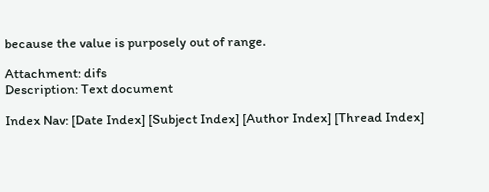because the value is purposely out of range.

Attachment: difs
Description: Text document

Index Nav: [Date Index] [Subject Index] [Author Index] [Thread Index]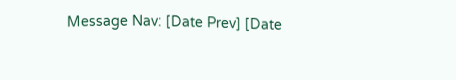Message Nav: [Date Prev] [Date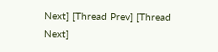Next] [Thread Prev] [Thread Next]